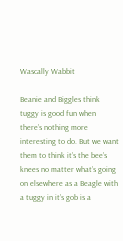Wascally Wabbit

Beanie and Biggles think tuggy is good fun when there’s nothing more interesting to do. But we want them to think it’s the bee’s knees no matter what’s going on elsewhere as a Beagle with a tuggy in it’s gob is a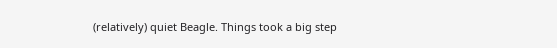(relatively) quiet Beagle. Things took a big step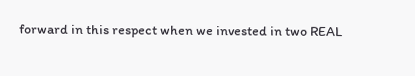forward in this respect when we invested in two REAL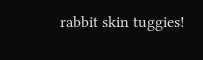rabbit skin tuggies!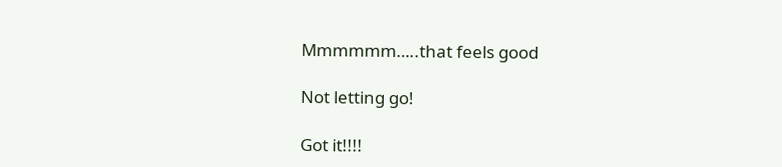Mmmmmm…..that feels good

Not letting go!

Got it!!!!